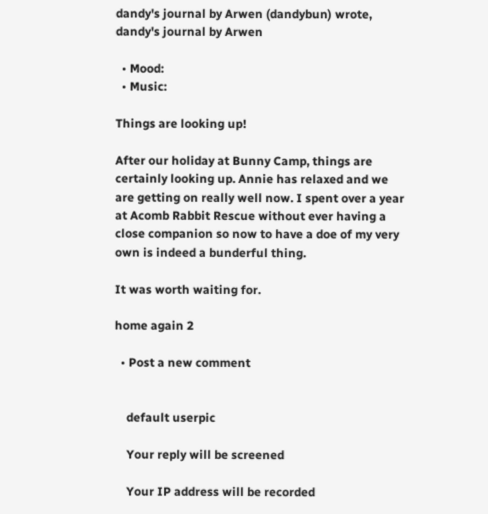dandy's journal by Arwen (dandybun) wrote,
dandy's journal by Arwen

  • Mood:
  • Music:

Things are looking up!

After our holiday at Bunny Camp, things are certainly looking up. Annie has relaxed and we are getting on really well now. I spent over a year at Acomb Rabbit Rescue without ever having a close companion so now to have a doe of my very own is indeed a bunderful thing.

It was worth waiting for.

home again 2

  • Post a new comment


    default userpic

    Your reply will be screened

    Your IP address will be recorded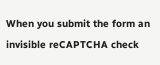When you submit the form an invisible reCAPTCHA check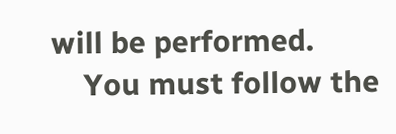will be performed.
    You must follow the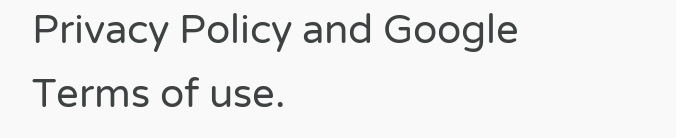Privacy Policy and Google Terms of use.